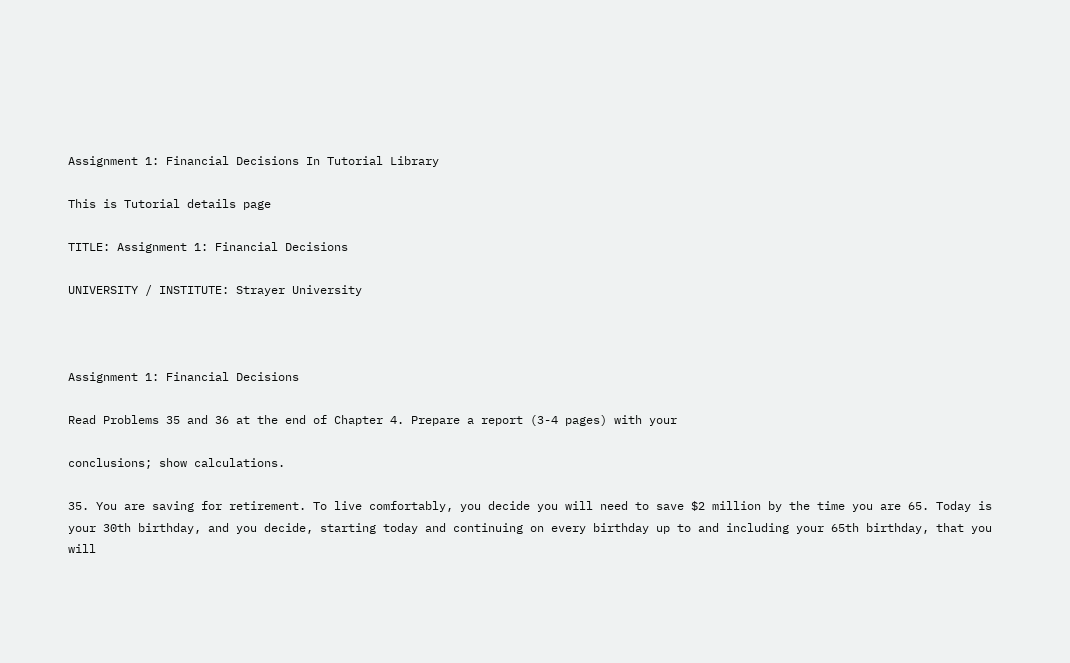Assignment 1: Financial Decisions In Tutorial Library

This is Tutorial details page

TITLE: Assignment 1: Financial Decisions

UNIVERSITY / INSTITUTE: Strayer University



Assignment 1: Financial Decisions

Read Problems 35 and 36 at the end of Chapter 4. Prepare a report (3-4 pages) with your

conclusions; show calculations.

35. You are saving for retirement. To live comfortably, you decide you will need to save $2 million by the time you are 65. Today is your 30th birthday, and you decide, starting today and continuing on every birthday up to and including your 65th birthday, that you will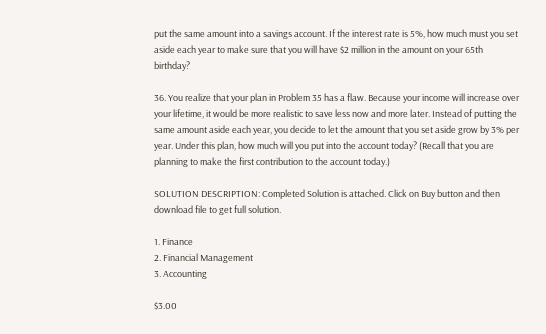put the same amount into a savings account. If the interest rate is 5%, how much must you set aside each year to make sure that you will have $2 million in the amount on your 65th birthday?

36. You realize that your plan in Problem 35 has a flaw. Because your income will increase over your lifetime, it would be more realistic to save less now and more later. Instead of putting the same amount aside each year, you decide to let the amount that you set aside grow by 3% per year. Under this plan, how much will you put into the account today? (Recall that you are planning to make the first contribution to the account today.)

SOLUTION DESCRIPTION: Completed Solution is attached. Click on Buy button and then download file to get full solution.

1. Finance
2. Financial Management
3. Accounting

$3.00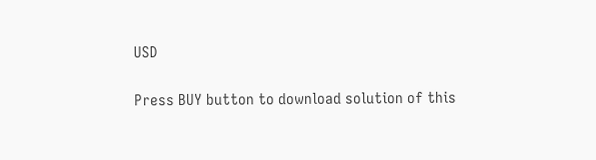USD

Press BUY button to download solution of this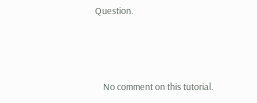Question.



    No comment on this tutorial.